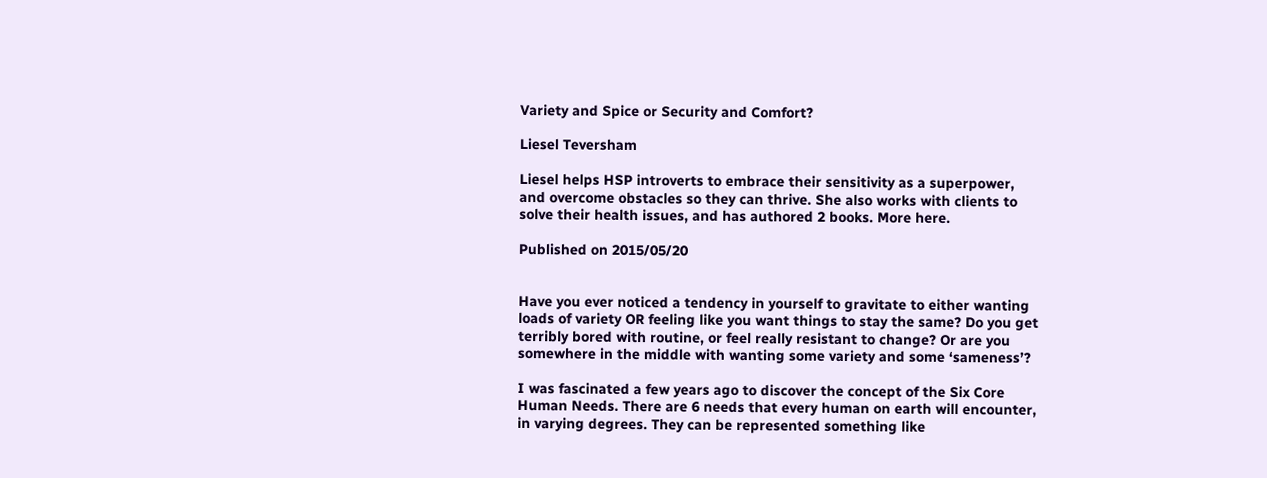Variety and Spice or Security and Comfort?

Liesel Teversham

Liesel helps HSP introverts to embrace their sensitivity as a superpower, and overcome obstacles so they can thrive. She also works with clients to solve their health issues, and has authored 2 books. More here.

Published on 2015/05/20


Have you ever noticed a tendency in yourself to gravitate to either wanting loads of variety OR feeling like you want things to stay the same? Do you get terribly bored with routine, or feel really resistant to change? Or are you somewhere in the middle with wanting some variety and some ‘sameness’?

I was fascinated a few years ago to discover the concept of the Six Core Human Needs. There are 6 needs that every human on earth will encounter, in varying degrees. They can be represented something like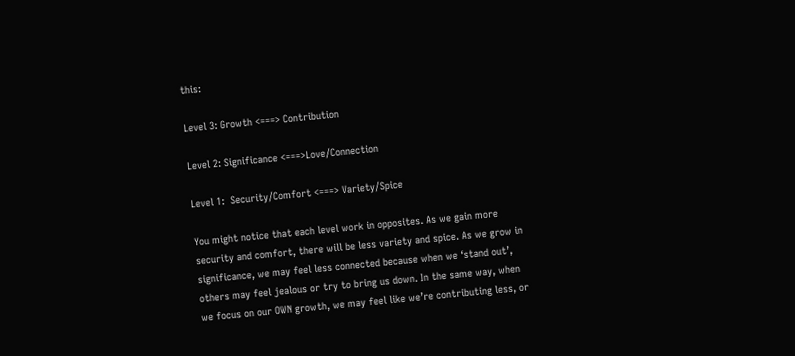this:

Level 3: Growth <===> Contribution

Level 2: Significance <===>Love/Connection

Level 1:  Security/Comfort <===> Variety/Spice

You might notice that each level work in opposites. As we gain more security and comfort, there will be less variety and spice. As we grow in significance, we may feel less connected because when we ‘stand out’, others may feel jealous or try to bring us down. In the same way, when we focus on our OWN growth, we may feel like we’re contributing less, or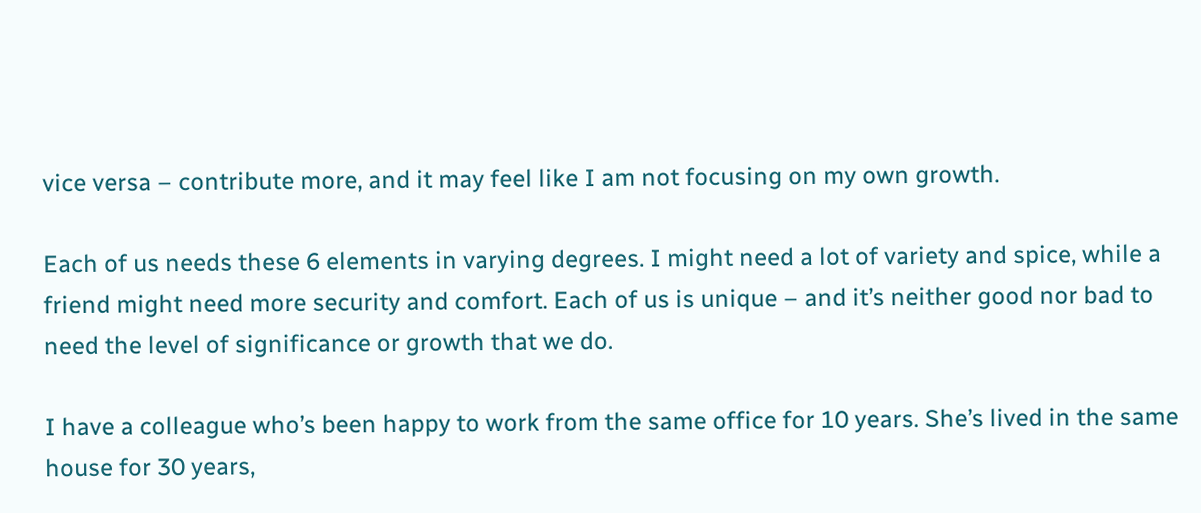vice versa – contribute more, and it may feel like I am not focusing on my own growth.

Each of us needs these 6 elements in varying degrees. I might need a lot of variety and spice, while a friend might need more security and comfort. Each of us is unique – and it’s neither good nor bad to need the level of significance or growth that we do.

I have a colleague who’s been happy to work from the same office for 10 years. She’s lived in the same house for 30 years,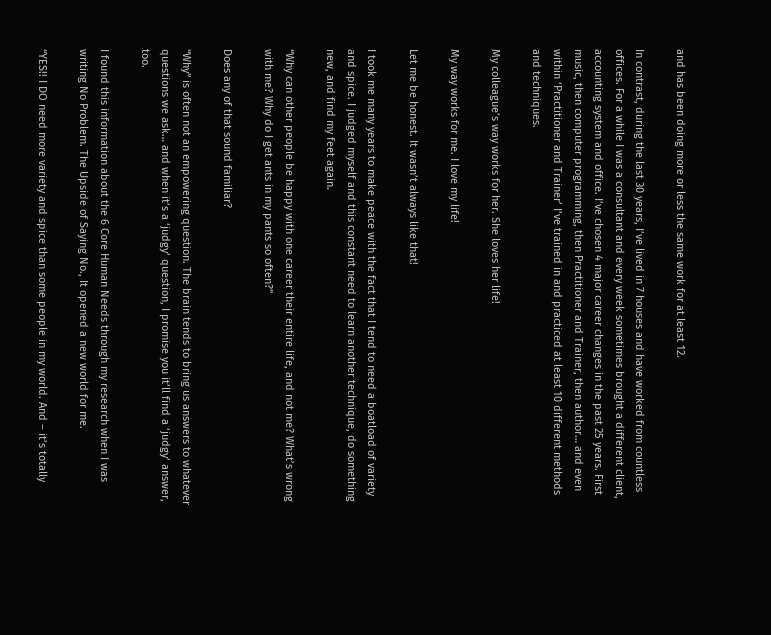and has been doing more or less the same work for at least 12.

In contrast, during the last 30 years, I’ve lived in 7 houses and have worked from countless offices. For a while I was a consultant and every week sometimes brought a different client, accounting system and office. I’ve chosen 4 major career changes in the past 25 years. First music, then computer programming, then Practitioner and Trainer, then author… and even within ‘Practitioner and Trainer’ I’ve trained in and practiced at least 10 different methods and techniques.

My colleague’s way works for her. She loves her life!

My way works for me. I love my life!

Let me be honest. It wasn’t always like that!

I took me many years to make peace with the fact that I tend to need a boatload of variety and spice. I judged myself and this constant need to learn another technique, do something new, and find my feet again.

“Why can other people be happy with one career their entire life, and not me? What’s wrong with me? Why do I get ants in my pants so often?”

Does any of that sound familiar?

“Why” is often not an empowering question. The brain tends to bring us answers to whatever questions we ask… and when it’s a ‘judgy’ question, I promise you it’ll find a ‘judgy’ answer, too.

I found this information about the 6 Core Human Needs through my research when I was writing No Problem. The Upside of Saying No., It opened a new world for me.

“YES!! I DO need more variety and spice than some people in my world. And – it’s totally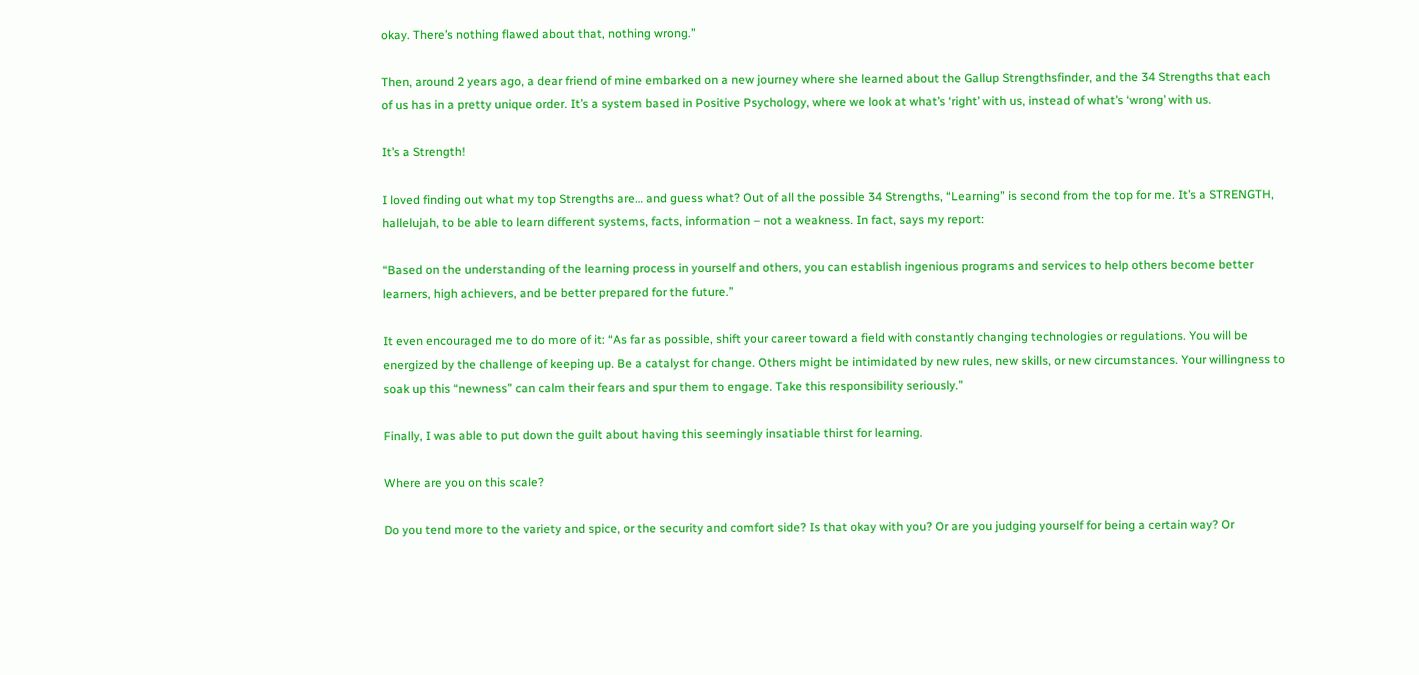okay. There’s nothing flawed about that, nothing wrong.”

Then, around 2 years ago, a dear friend of mine embarked on a new journey where she learned about the Gallup Strengthsfinder, and the 34 Strengths that each of us has in a pretty unique order. It’s a system based in Positive Psychology, where we look at what’s ‘right’ with us, instead of what’s ‘wrong’ with us.

It’s a Strength!

I loved finding out what my top Strengths are… and guess what? Out of all the possible 34 Strengths, “Learning” is second from the top for me. It’s a STRENGTH, hallelujah, to be able to learn different systems, facts, information – not a weakness. In fact, says my report:

“Based on the understanding of the learning process in yourself and others, you can establish ingenious programs and services to help others become better learners, high achievers, and be better prepared for the future.”

It even encouraged me to do more of it: “As far as possible, shift your career toward a field with constantly changing technologies or regulations. You will be energized by the challenge of keeping up. Be a catalyst for change. Others might be intimidated by new rules, new skills, or new circumstances. Your willingness to soak up this “newness” can calm their fears and spur them to engage. Take this responsibility seriously.”

Finally, I was able to put down the guilt about having this seemingly insatiable thirst for learning.

Where are you on this scale?

Do you tend more to the variety and spice, or the security and comfort side? Is that okay with you? Or are you judging yourself for being a certain way? Or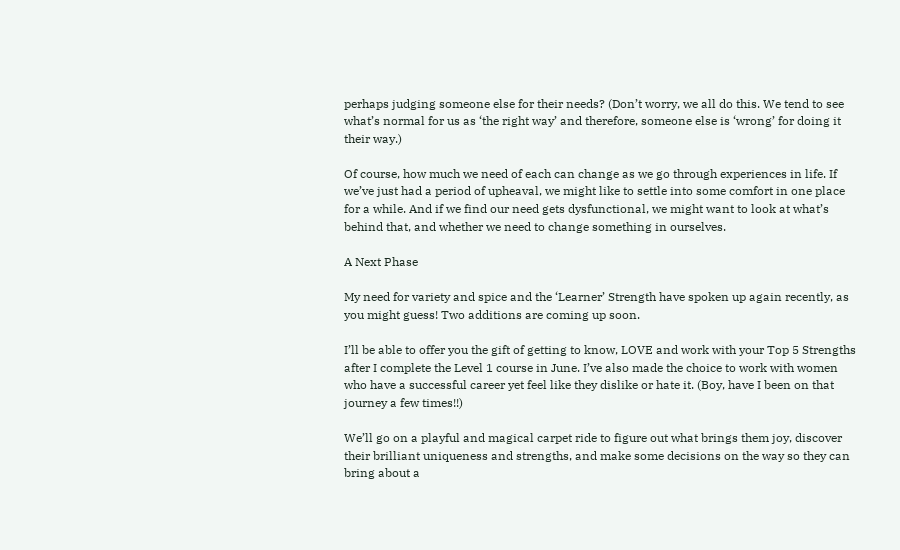perhaps judging someone else for their needs? (Don’t worry, we all do this. We tend to see what’s normal for us as ‘the right way’ and therefore, someone else is ‘wrong’ for doing it their way.)

Of course, how much we need of each can change as we go through experiences in life. If we’ve just had a period of upheaval, we might like to settle into some comfort in one place for a while. And if we find our need gets dysfunctional, we might want to look at what’s behind that, and whether we need to change something in ourselves.

A Next Phase

My need for variety and spice and the ‘Learner’ Strength have spoken up again recently, as you might guess! Two additions are coming up soon.

I’ll be able to offer you the gift of getting to know, LOVE and work with your Top 5 Strengths after I complete the Level 1 course in June. I’ve also made the choice to work with women who have a successful career yet feel like they dislike or hate it. (Boy, have I been on that journey a few times!!)

We’ll go on a playful and magical carpet ride to figure out what brings them joy, discover their brilliant uniqueness and strengths, and make some decisions on the way so they can bring about a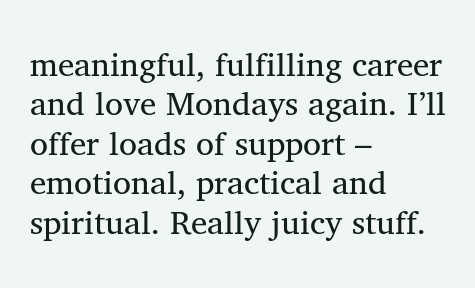meaningful, fulfilling career and love Mondays again. I’ll offer loads of support – emotional, practical and spiritual. Really juicy stuff.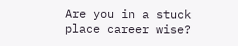Are you in a stuck place career wise?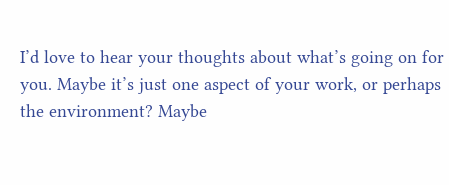I’d love to hear your thoughts about what’s going on for you. Maybe it’s just one aspect of your work, or perhaps the environment? Maybe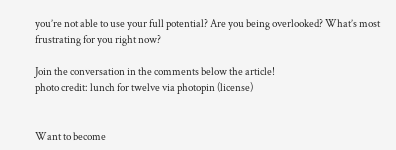you’re not able to use your full potential? Are you being overlooked? What’s most frustrating for you right now?

Join the conversation in the comments below the article!
photo credit: lunch for twelve via photopin (license)


Want to become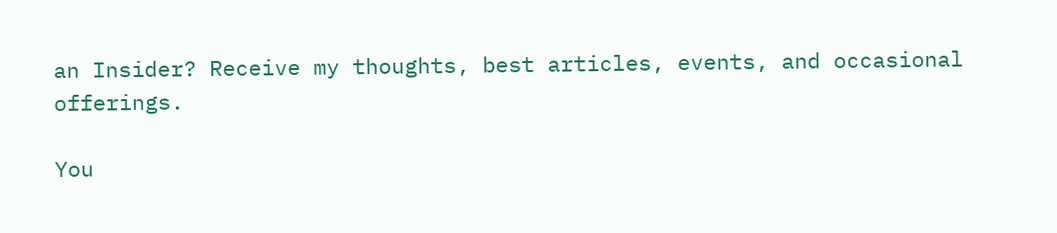an Insider? Receive my thoughts, best articles, events, and occasional offerings.

You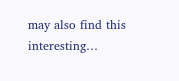may also find this interesting…